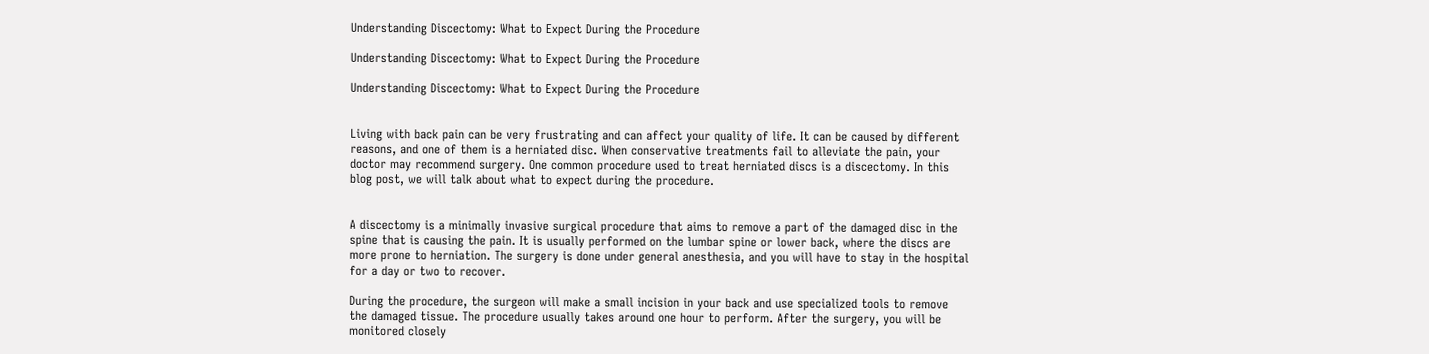Understanding Discectomy: What to Expect During the Procedure

Understanding Discectomy: What to Expect During the Procedure

Understanding Discectomy: What to Expect During the Procedure


Living with back pain can be very frustrating and can affect your quality of life. It can be caused by different reasons, and one of them is a herniated disc. When conservative treatments fail to alleviate the pain, your doctor may recommend surgery. One common procedure used to treat herniated discs is a discectomy. In this blog post, we will talk about what to expect during the procedure.


A discectomy is a minimally invasive surgical procedure that aims to remove a part of the damaged disc in the spine that is causing the pain. It is usually performed on the lumbar spine or lower back, where the discs are more prone to herniation. The surgery is done under general anesthesia, and you will have to stay in the hospital for a day or two to recover.

During the procedure, the surgeon will make a small incision in your back and use specialized tools to remove the damaged tissue. The procedure usually takes around one hour to perform. After the surgery, you will be monitored closely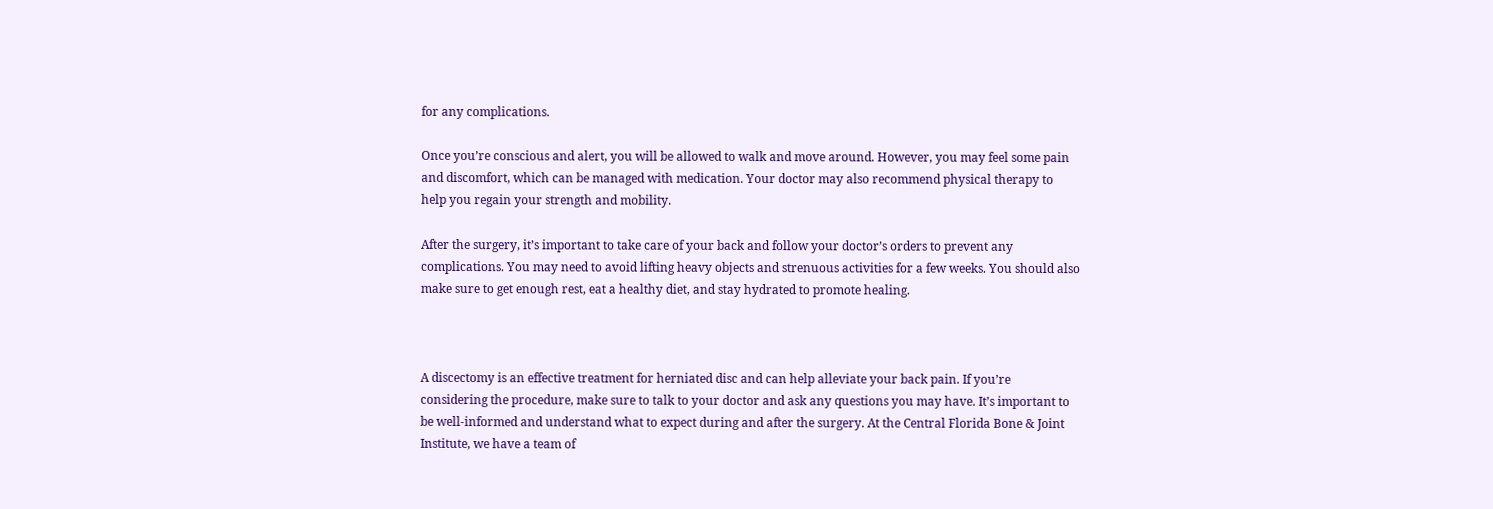for any complications.

Once you’re conscious and alert, you will be allowed to walk and move around. However, you may feel some pain and discomfort, which can be managed with medication. Your doctor may also recommend physical therapy to help you regain your strength and mobility.

After the surgery, it’s important to take care of your back and follow your doctor’s orders to prevent any complications. You may need to avoid lifting heavy objects and strenuous activities for a few weeks. You should also make sure to get enough rest, eat a healthy diet, and stay hydrated to promote healing.



A discectomy is an effective treatment for herniated disc and can help alleviate your back pain. If you’re considering the procedure, make sure to talk to your doctor and ask any questions you may have. It’s important to be well-informed and understand what to expect during and after the surgery. At the Central Florida Bone & Joint Institute, we have a team of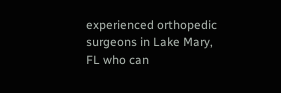experienced orthopedic surgeons in Lake Mary, FL who can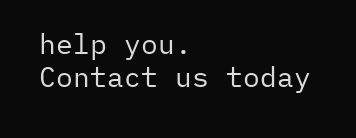help you. Contact us today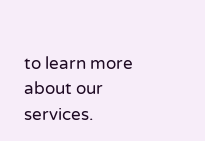to learn more about our services.